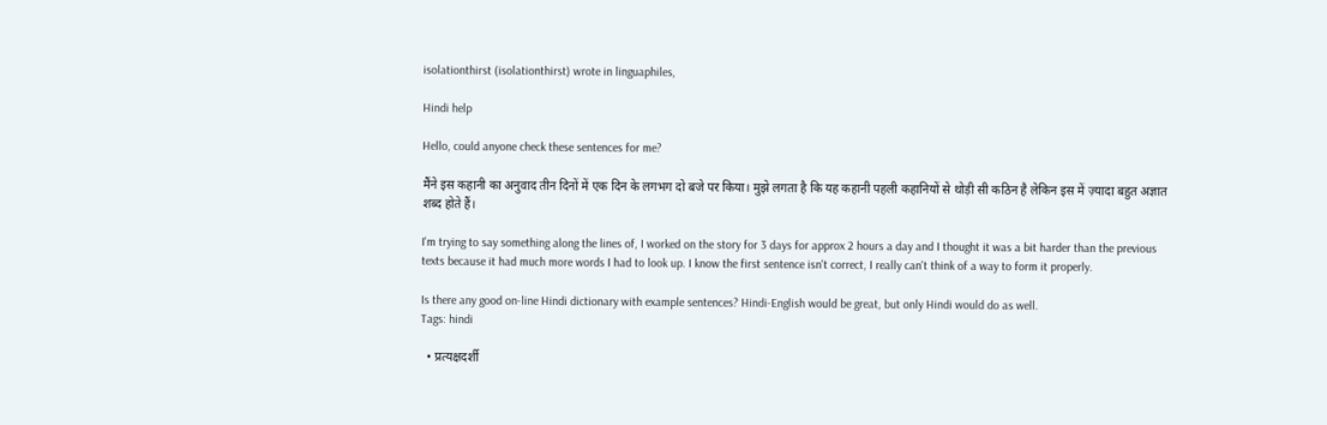isolationthirst (isolationthirst) wrote in linguaphiles,

Hindi help

Hello, could anyone check these sentences for me?

मैंने इस कहानी का अनुवाद तीन दिनों में एक दिन के लगभग दो बजे पर किया। मुझे लगता है कि यह कहानी पहली कहानियों से थोड़ी सी कठिन है लेकिन इस में ज़्यादा बहुत अज्ञात शब्द होते हैं।

I'm trying to say something along the lines of, I worked on the story for 3 days for approx 2 hours a day and I thought it was a bit harder than the previous texts because it had much more words I had to look up. I know the first sentence isn't correct, I really can't think of a way to form it properly.

Is there any good on-line Hindi dictionary with example sentences? Hindi-English would be great, but only Hindi would do as well.
Tags: hindi

  • प्रत्यक्षदर्शी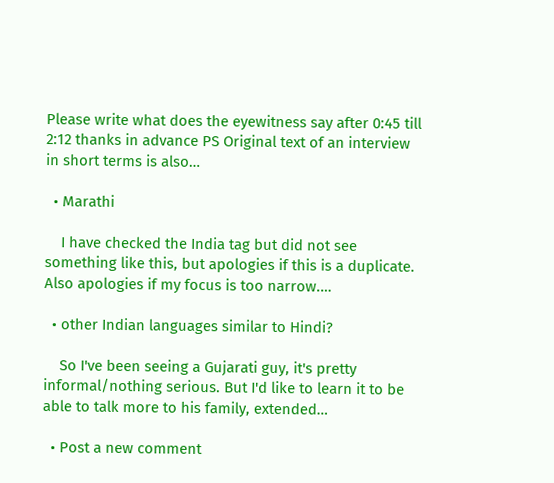Please write what does the eyewitness say after 0:45 till 2:12 thanks in advance PS Original text of an interview in short terms is also…

  • Marathi

    I have checked the India tag but did not see something like this, but apologies if this is a duplicate. Also apologies if my focus is too narrow.…

  • other Indian languages similar to Hindi?

    So I've been seeing a Gujarati guy, it's pretty informal/nothing serious. But I'd like to learn it to be able to talk more to his family, extended…

  • Post a new comment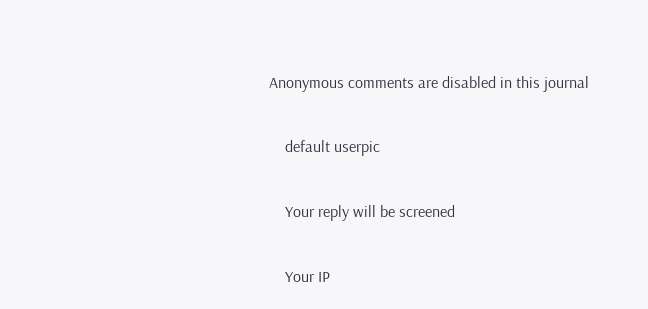Anonymous comments are disabled in this journal

    default userpic

    Your reply will be screened

    Your IP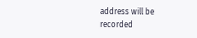address will be recorded